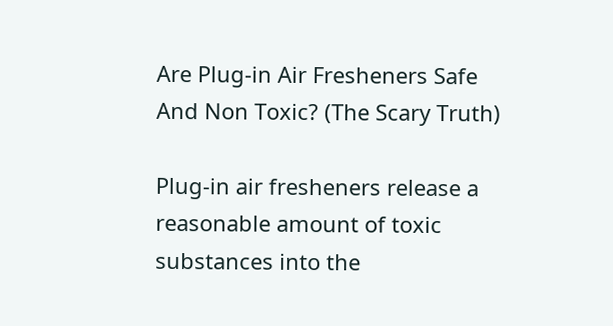Are Plug-in Air Fresheners Safe And Non Toxic? (The Scary Truth)

Plug-in air fresheners release a reasonable amount of toxic substances into the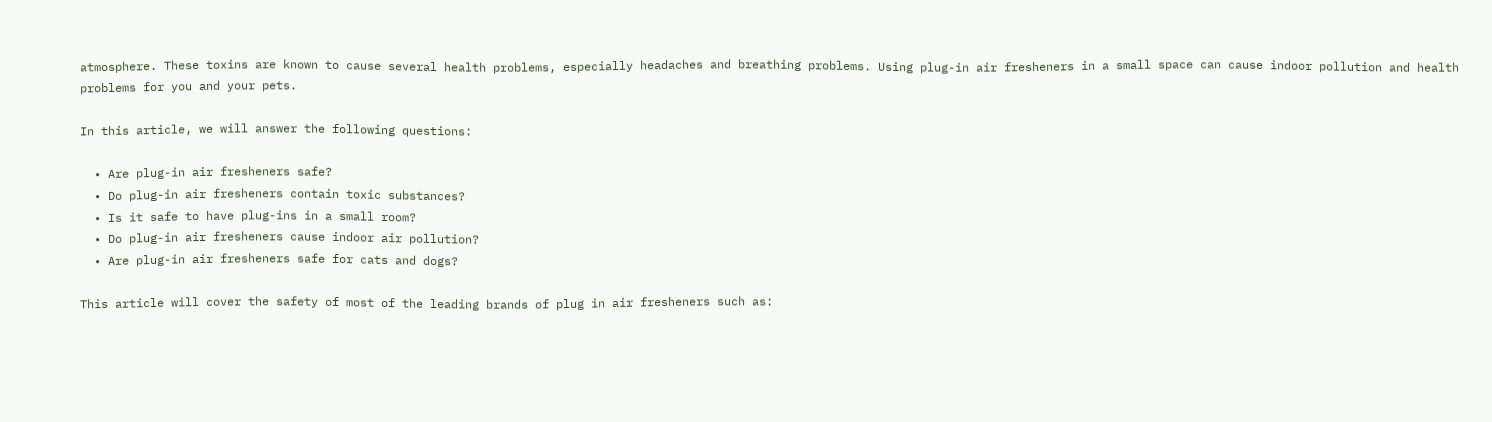atmosphere. These toxins are known to cause several health problems, especially headaches and breathing problems. Using plug-in air fresheners in a small space can cause indoor pollution and health problems for you and your pets.

In this article, we will answer the following questions:

  • Are plug-in air fresheners safe?
  • Do plug-in air fresheners contain toxic substances?
  • Is it safe to have plug-ins in a small room?
  • Do plug-in air fresheners cause indoor air pollution?
  • Are plug-in air fresheners safe for cats and dogs?

This article will cover the safety of most of the leading brands of plug in air fresheners such as: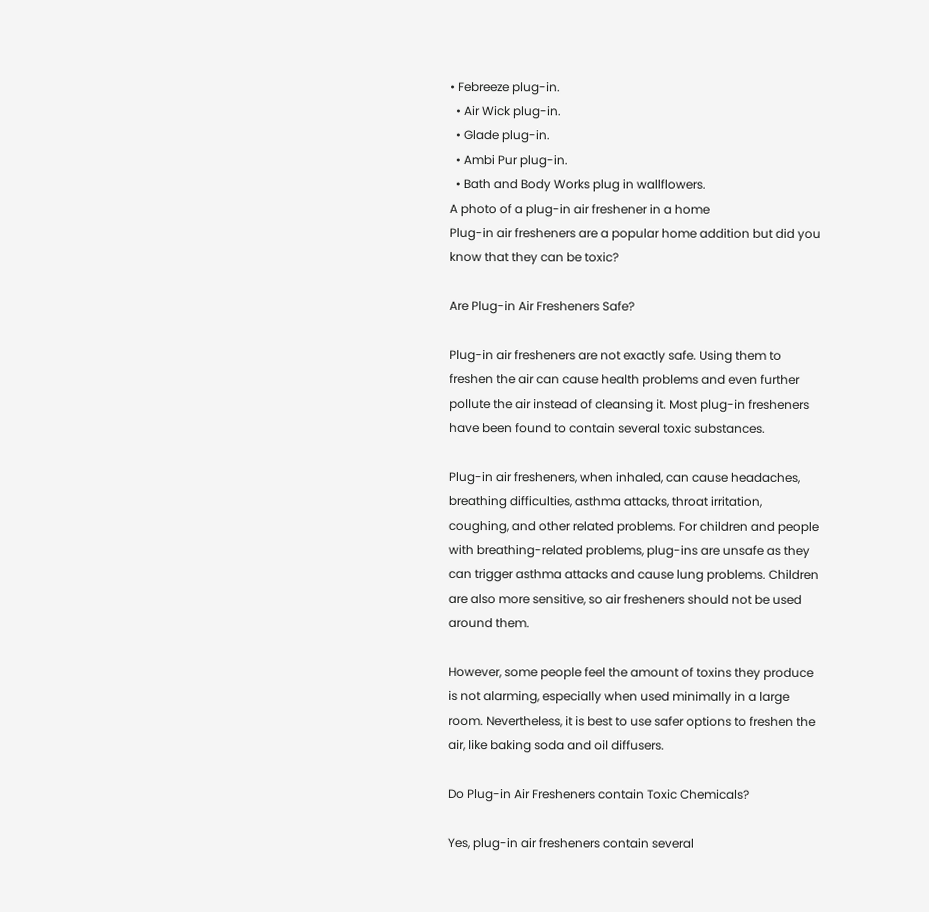• Febreeze plug-in.
  • Air Wick plug-in.
  • Glade plug-in.
  • Ambi Pur plug-in.
  • Bath and Body Works plug in wallflowers.
A photo of a plug-in air freshener in a home
Plug-in air fresheners are a popular home addition but did you know that they can be toxic?

Are Plug-in Air Fresheners Safe?

Plug-in air fresheners are not exactly safe. Using them to freshen the air can cause health problems and even further pollute the air instead of cleansing it. Most plug-in fresheners have been found to contain several toxic substances.

Plug-in air fresheners, when inhaled, can cause headaches, breathing difficulties, asthma attacks, throat irritation, coughing, and other related problems. For children and people with breathing-related problems, plug-ins are unsafe as they can trigger asthma attacks and cause lung problems. Children are also more sensitive, so air fresheners should not be used around them.

However, some people feel the amount of toxins they produce is not alarming, especially when used minimally in a large room. Nevertheless, it is best to use safer options to freshen the air, like baking soda and oil diffusers.

Do Plug-in Air Fresheners contain Toxic Chemicals?

Yes, plug-in air fresheners contain several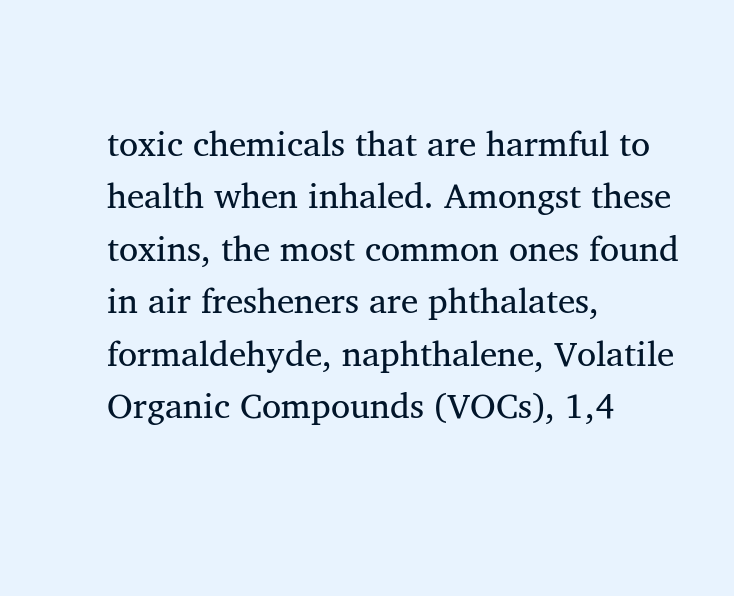toxic chemicals that are harmful to health when inhaled. Amongst these toxins, the most common ones found in air fresheners are phthalates, formaldehyde, naphthalene, Volatile Organic Compounds (VOCs), 1,4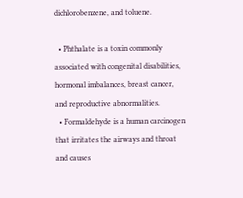dichlorobenzene, and toluene.

  • Phthalate is a toxin commonly associated with congenital disabilities, hormonal imbalances, breast cancer, and reproductive abnormalities.
  • Formaldehyde is a human carcinogen that irritates the airways and throat and causes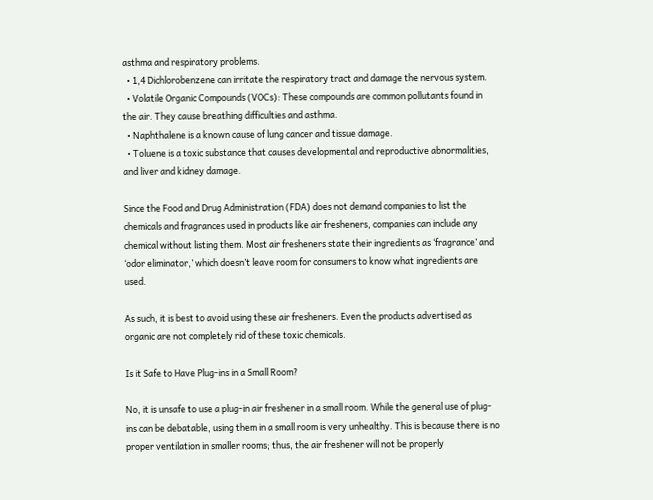asthma and respiratory problems.
  • 1,4 Dichlorobenzene can irritate the respiratory tract and damage the nervous system.
  • Volatile Organic Compounds (VOCs): These compounds are common pollutants found in the air. They cause breathing difficulties and asthma.
  • Naphthalene is a known cause of lung cancer and tissue damage.
  • Toluene is a toxic substance that causes developmental and reproductive abnormalities, and liver and kidney damage.

Since the Food and Drug Administration (FDA) does not demand companies to list the chemicals and fragrances used in products like air fresheners, companies can include any chemical without listing them. Most air fresheners state their ingredients as ‘fragrance’ and ‘odor eliminator,’ which doesn’t leave room for consumers to know what ingredients are used.

As such, it is best to avoid using these air fresheners. Even the products advertised as organic are not completely rid of these toxic chemicals.

Is it Safe to Have Plug-ins in a Small Room?

No, it is unsafe to use a plug-in air freshener in a small room. While the general use of plug-ins can be debatable, using them in a small room is very unhealthy. This is because there is no proper ventilation in smaller rooms; thus, the air freshener will not be properly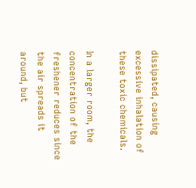dissipated, causing excessive inhalation of these toxic chemicals.

In a larger room, the concentration of the freshener reduces since the air spreads it around, but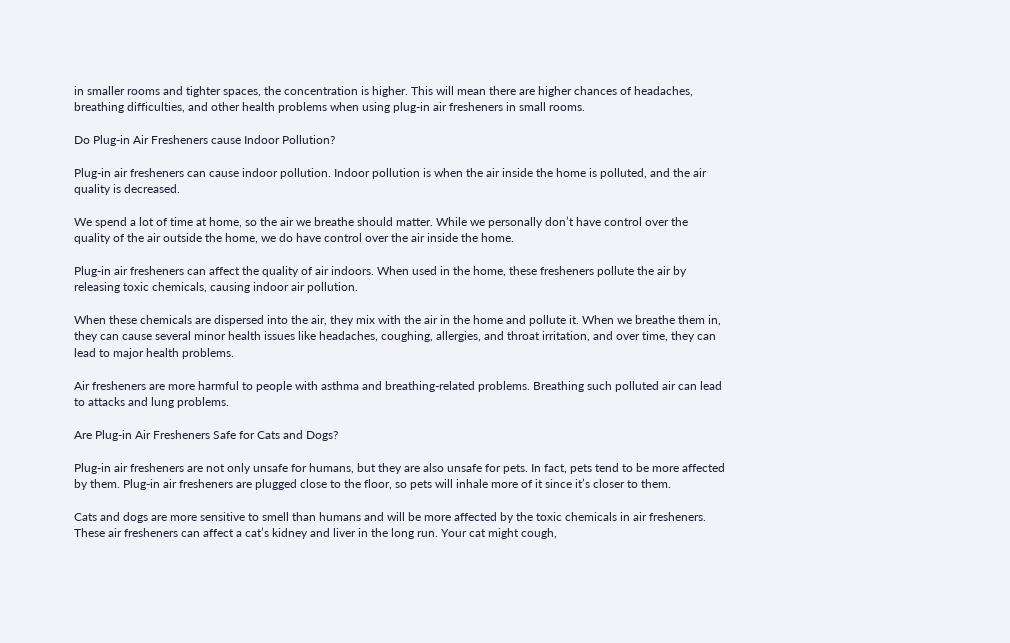in smaller rooms and tighter spaces, the concentration is higher. This will mean there are higher chances of headaches, breathing difficulties, and other health problems when using plug-in air fresheners in small rooms.

Do Plug-in Air Fresheners cause Indoor Pollution?

Plug-in air fresheners can cause indoor pollution. Indoor pollution is when the air inside the home is polluted, and the air quality is decreased.

We spend a lot of time at home, so the air we breathe should matter. While we personally don’t have control over the quality of the air outside the home, we do have control over the air inside the home.

Plug-in air fresheners can affect the quality of air indoors. When used in the home, these fresheners pollute the air by releasing toxic chemicals, causing indoor air pollution.

When these chemicals are dispersed into the air, they mix with the air in the home and pollute it. When we breathe them in, they can cause several minor health issues like headaches, coughing, allergies, and throat irritation, and over time, they can lead to major health problems.

Air fresheners are more harmful to people with asthma and breathing-related problems. Breathing such polluted air can lead to attacks and lung problems.

Are Plug-in Air Fresheners Safe for Cats and Dogs?

Plug-in air fresheners are not only unsafe for humans, but they are also unsafe for pets. In fact, pets tend to be more affected by them. Plug-in air fresheners are plugged close to the floor, so pets will inhale more of it since it’s closer to them.

Cats and dogs are more sensitive to smell than humans and will be more affected by the toxic chemicals in air fresheners. These air fresheners can affect a cat’s kidney and liver in the long run. Your cat might cough,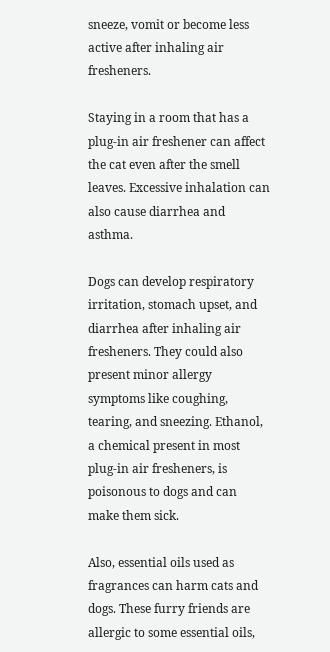sneeze, vomit or become less active after inhaling air fresheners.

Staying in a room that has a plug-in air freshener can affect the cat even after the smell leaves. Excessive inhalation can also cause diarrhea and asthma.

Dogs can develop respiratory irritation, stomach upset, and diarrhea after inhaling air fresheners. They could also present minor allergy symptoms like coughing, tearing, and sneezing. Ethanol, a chemical present in most plug-in air fresheners, is poisonous to dogs and can make them sick.

Also, essential oils used as fragrances can harm cats and dogs. These furry friends are allergic to some essential oils,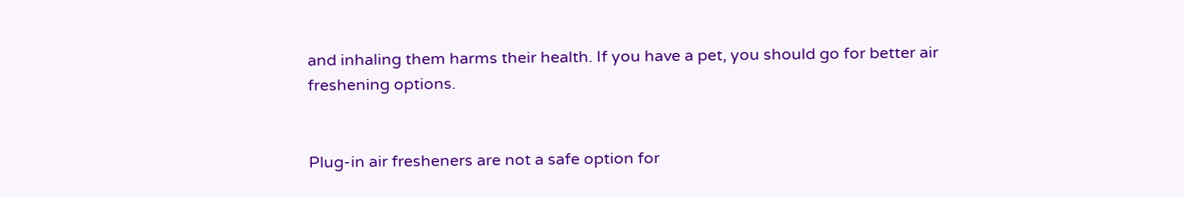and inhaling them harms their health. If you have a pet, you should go for better air freshening options.


Plug-in air fresheners are not a safe option for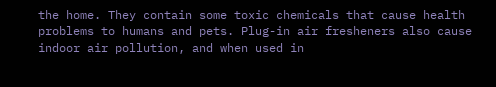the home. They contain some toxic chemicals that cause health problems to humans and pets. Plug-in air fresheners also cause indoor air pollution, and when used in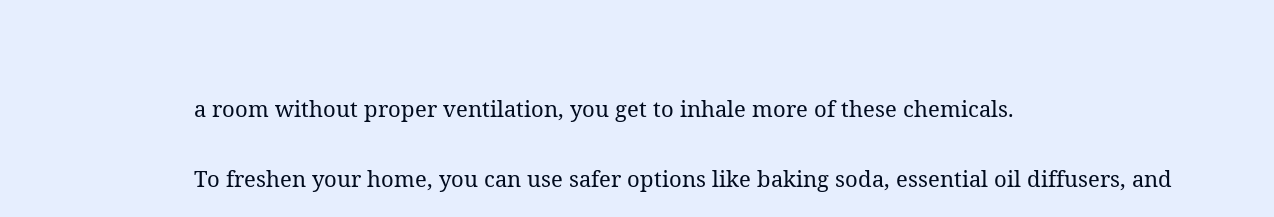a room without proper ventilation, you get to inhale more of these chemicals.

To freshen your home, you can use safer options like baking soda, essential oil diffusers, and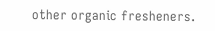other organic fresheners.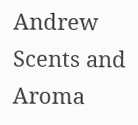Andrew Scents and Aroma